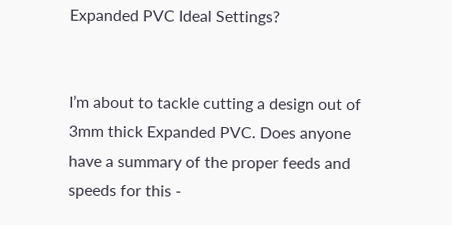Expanded PVC Ideal Settings?


I’m about to tackle cutting a design out of 3mm thick Expanded PVC. Does anyone have a summary of the proper feeds and speeds for this -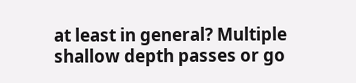at least in general? Multiple shallow depth passes or go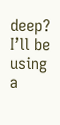deep? I’ll be using a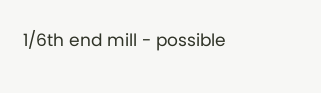1/6th end mill - possible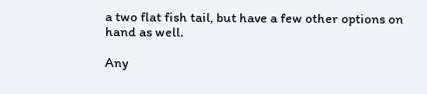a two flat fish tail, but have a few other options on hand as well.

Any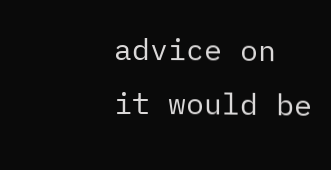advice on it would be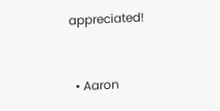appreciated!


  • Aaron